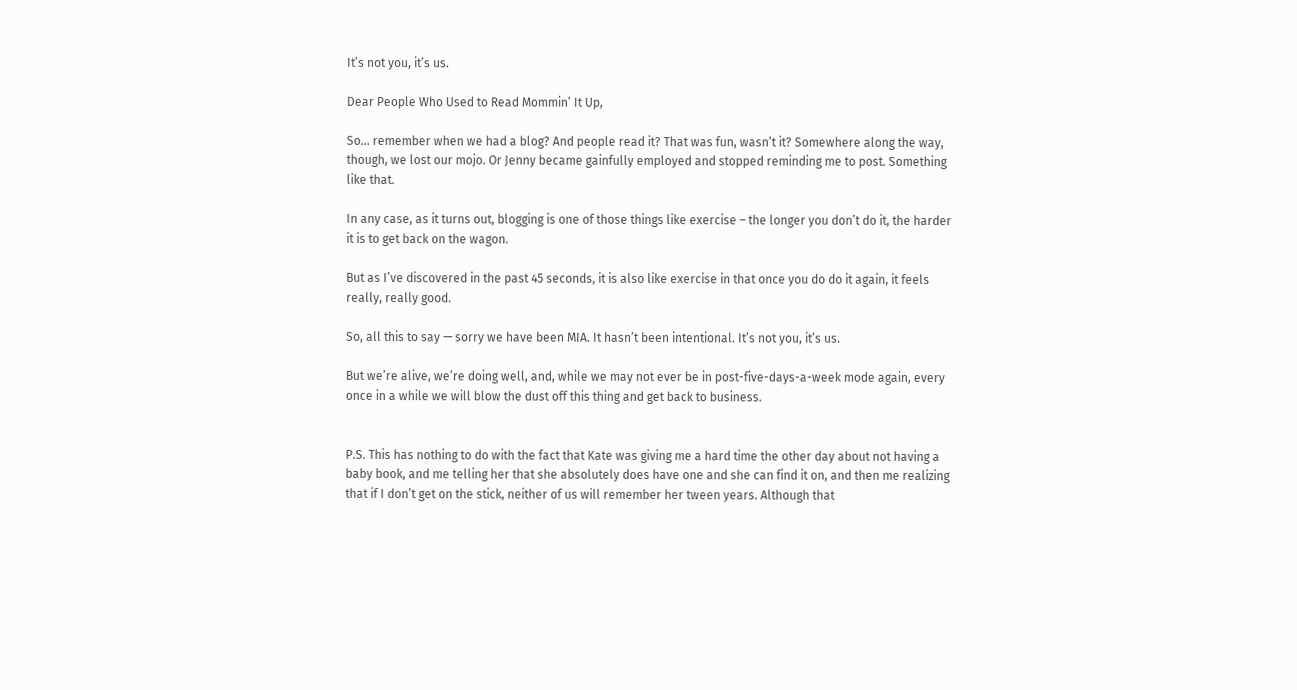It’s not you, it’s us.

Dear People Who Used to Read Mommin’ It Up,

So… remember when we had a blog? And people read it? That was fun, wasn’t it? Somewhere along the way, though, we lost our mojo. Or Jenny became gainfully employed and stopped reminding me to post. Something like that.

In any case, as it turns out, blogging is one of those things like exercise – the longer you don’t do it, the harder it is to get back on the wagon.

But as I’ve discovered in the past 45 seconds, it is also like exercise in that once you do do it again, it feels really, really good.

So, all this to say — sorry we have been MIA. It hasn’t been intentional. It’s not you, it’s us.

But we’re alive, we’re doing well, and, while we may not ever be in post-five-days-a-week mode again, every once in a while we will blow the dust off this thing and get back to business.


P.S. This has nothing to do with the fact that Kate was giving me a hard time the other day about not having a baby book, and me telling her that she absolutely does have one and she can find it on, and then me realizing that if I don’t get on the stick, neither of us will remember her tween years. Although that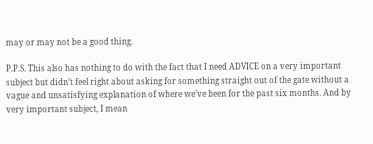may or may not be a good thing.

P.P.S. This also has nothing to do with the fact that I need ADVICE on a very important subject but didn’t feel right about asking for something straight out of the gate without a vague and unsatisfying explanation of where we’ve been for the past six months. And by very important subject, I mean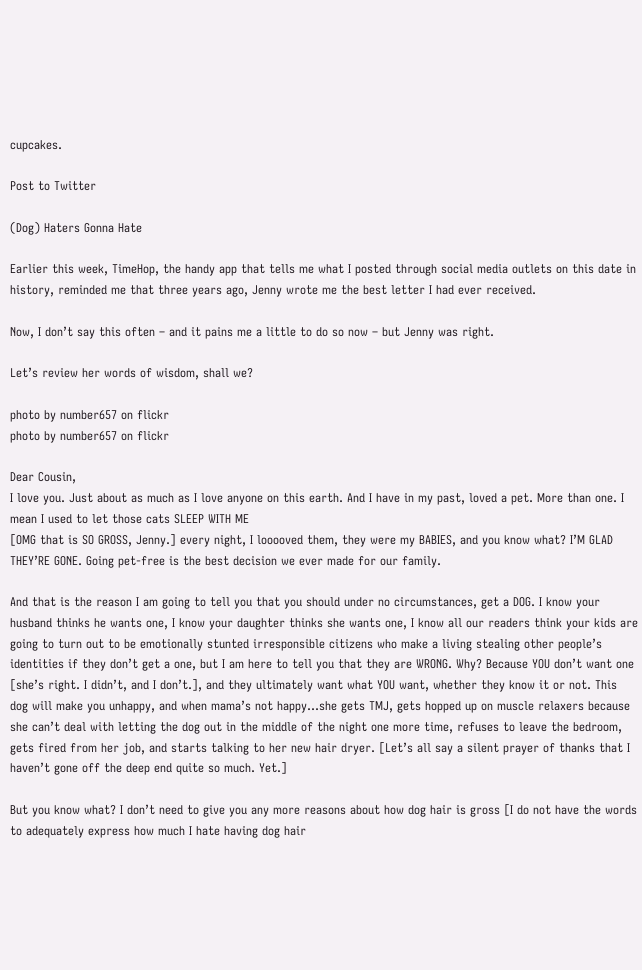cupcakes.

Post to Twitter

(Dog) Haters Gonna Hate

Earlier this week, TimeHop, the handy app that tells me what I posted through social media outlets on this date in history, reminded me that three years ago, Jenny wrote me the best letter I had ever received.

Now, I don’t say this often – and it pains me a little to do so now – but Jenny was right.

Let’s review her words of wisdom, shall we?

photo by number657 on flickr
photo by number657 on flickr

Dear Cousin,
I love you. Just about as much as I love anyone on this earth. And I have in my past, loved a pet. More than one. I mean I used to let those cats SLEEP WITH ME
[OMG that is SO GROSS, Jenny.] every night, I looooved them, they were my BABIES, and you know what? I’M GLAD THEY’RE GONE. Going pet-free is the best decision we ever made for our family.

And that is the reason I am going to tell you that you should under no circumstances, get a DOG. I know your husband thinks he wants one, I know your daughter thinks she wants one, I know all our readers think your kids are going to turn out to be emotionally stunted irresponsible citizens who make a living stealing other people’s identities if they don’t get a one, but I am here to tell you that they are WRONG. Why? Because YOU don’t want one [she’s right. I didn’t, and I don’t.], and they ultimately want what YOU want, whether they know it or not. This dog will make you unhappy, and when mama’s not happy…she gets TMJ, gets hopped up on muscle relaxers because she can’t deal with letting the dog out in the middle of the night one more time, refuses to leave the bedroom, gets fired from her job, and starts talking to her new hair dryer. [Let’s all say a silent prayer of thanks that I haven’t gone off the deep end quite so much. Yet.]

But you know what? I don’t need to give you any more reasons about how dog hair is gross [I do not have the words to adequately express how much I hate having dog hair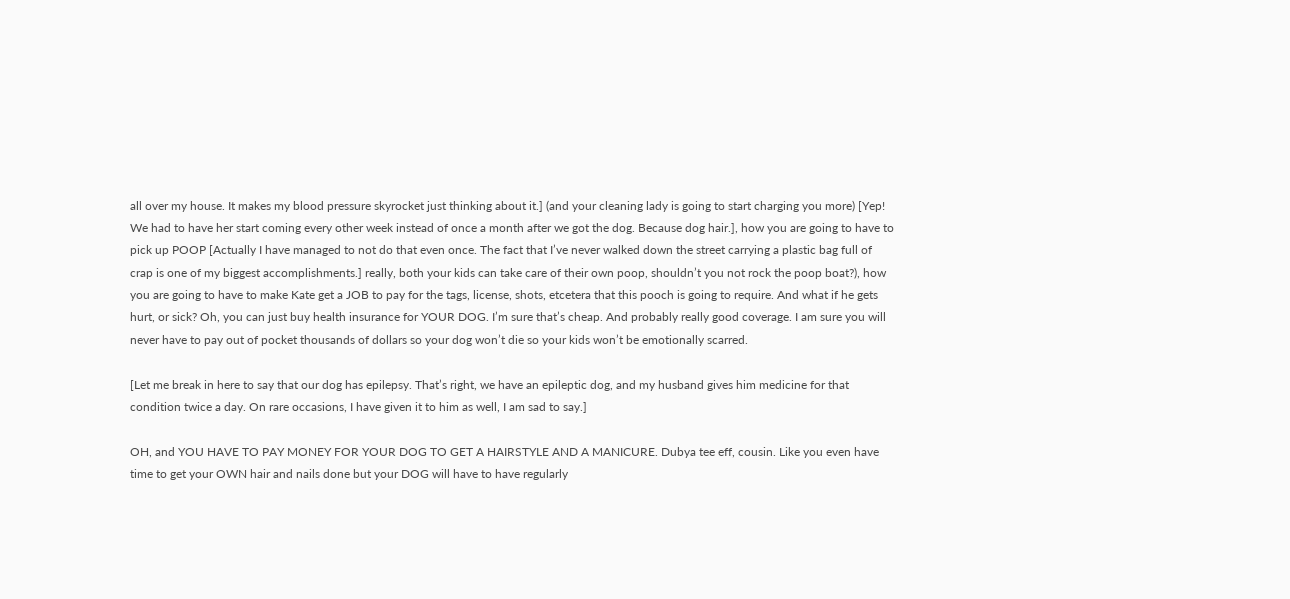all over my house. It makes my blood pressure skyrocket just thinking about it.] (and your cleaning lady is going to start charging you more) [Yep! We had to have her start coming every other week instead of once a month after we got the dog. Because dog hair.], how you are going to have to pick up POOP [Actually I have managed to not do that even once. The fact that I’ve never walked down the street carrying a plastic bag full of crap is one of my biggest accomplishments.] really, both your kids can take care of their own poop, shouldn’t you not rock the poop boat?), how you are going to have to make Kate get a JOB to pay for the tags, license, shots, etcetera that this pooch is going to require. And what if he gets hurt, or sick? Oh, you can just buy health insurance for YOUR DOG. I’m sure that’s cheap. And probably really good coverage. I am sure you will never have to pay out of pocket thousands of dollars so your dog won’t die so your kids won’t be emotionally scarred.

[Let me break in here to say that our dog has epilepsy. That’s right, we have an epileptic dog, and my husband gives him medicine for that condition twice a day. On rare occasions, I have given it to him as well, I am sad to say.]

OH, and YOU HAVE TO PAY MONEY FOR YOUR DOG TO GET A HAIRSTYLE AND A MANICURE. Dubya tee eff, cousin. Like you even have time to get your OWN hair and nails done but your DOG will have to have regularly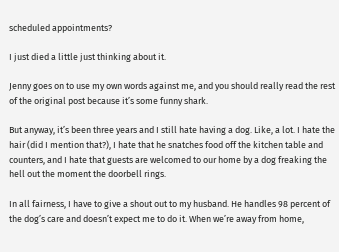scheduled appointments?

I just died a little just thinking about it.

Jenny goes on to use my own words against me, and you should really read the rest of the original post because it’s some funny shark.

But anyway, it’s been three years and I still hate having a dog. Like, a lot. I hate the hair (did I mention that?), I hate that he snatches food off the kitchen table and counters, and I hate that guests are welcomed to our home by a dog freaking the hell out the moment the doorbell rings.

In all fairness, I have to give a shout out to my husband. He handles 98 percent of the dog’s care and doesn’t expect me to do it. When we’re away from home,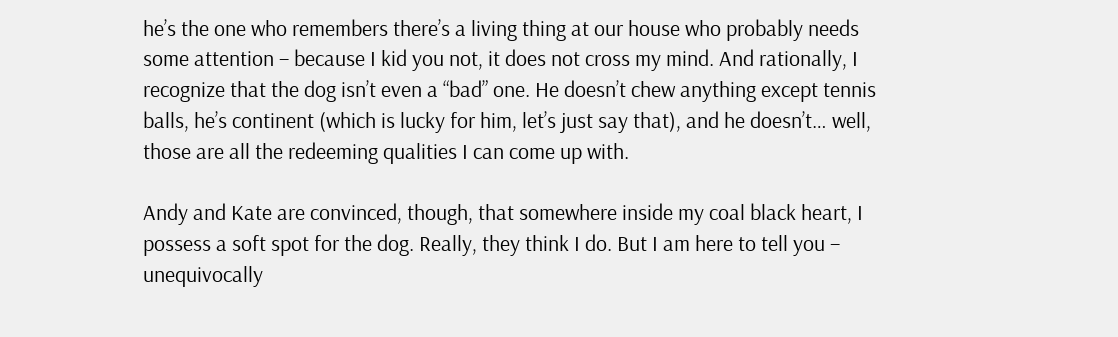he’s the one who remembers there’s a living thing at our house who probably needs some attention – because I kid you not, it does not cross my mind. And rationally, I recognize that the dog isn’t even a “bad” one. He doesn’t chew anything except tennis balls, he’s continent (which is lucky for him, let’s just say that), and he doesn’t… well, those are all the redeeming qualities I can come up with.

Andy and Kate are convinced, though, that somewhere inside my coal black heart, I possess a soft spot for the dog. Really, they think I do. But I am here to tell you – unequivocally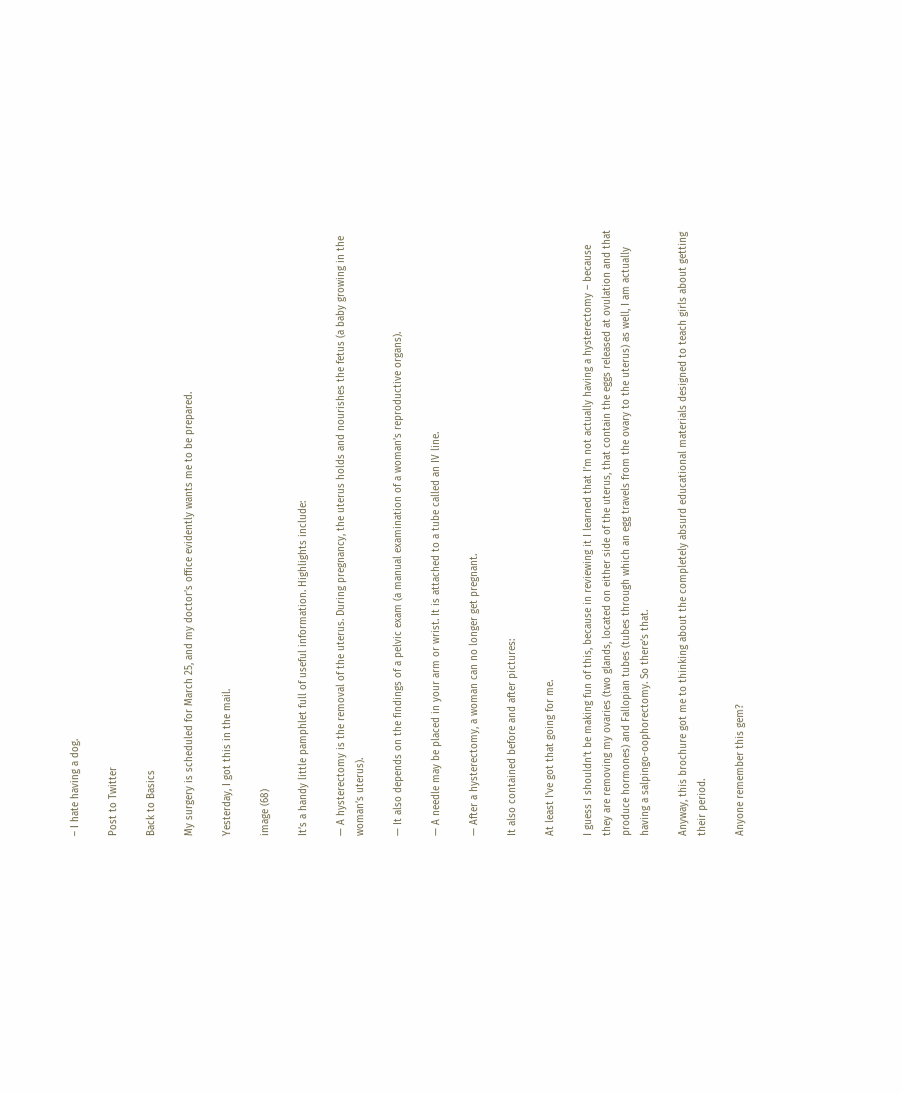– I hate having a dog.

Post to Twitter

Back to Basics

My surgery is scheduled for March 25, and my doctor’s office evidently wants me to be prepared.

Yesterday, I got this in the mail.

image (68)

It’s a handy little pamphlet full of useful information. Highlights include:

— A hysterectomy is the removal of the uterus. During pregnancy, the uterus holds and nourishes the fetus (a baby growing in the woman’s uterus).

— It also depends on the findings of a pelvic exam (a manual examination of a woman’s reproductive organs).

— A needle may be placed in your arm or wrist. It is attached to a tube called an IV line.

— After a hysterectomy, a woman can no longer get pregnant.

It also contained before and after pictures:

At least I’ve got that going for me.

I guess I shouldn’t be making fun of this, because in reviewing it I learned that I’m not actually having a hysterectomy – because they are removing my ovaries (two glands, located on either side of the uterus, that contain the eggs released at ovulation and that produce hormones) and Fallopian tubes (tubes through which an egg travels from the ovary to the uterus) as well, I am actually having a salpingo-oophorectomy. So there’s that.

Anyway, this brochure got me to thinking about the completely absurd educational materials designed to teach girls about getting their period.

Anyone remember this gem?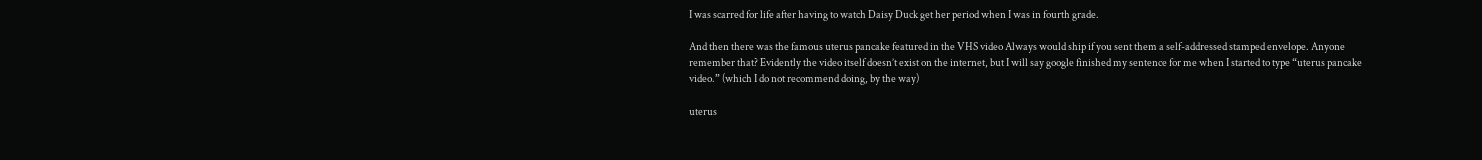I was scarred for life after having to watch Daisy Duck get her period when I was in fourth grade.

And then there was the famous uterus pancake featured in the VHS video Always would ship if you sent them a self-addressed stamped envelope. Anyone remember that? Evidently the video itself doesn’t exist on the internet, but I will say google finished my sentence for me when I started to type “uterus pancake video.” (which I do not recommend doing, by the way)

uterus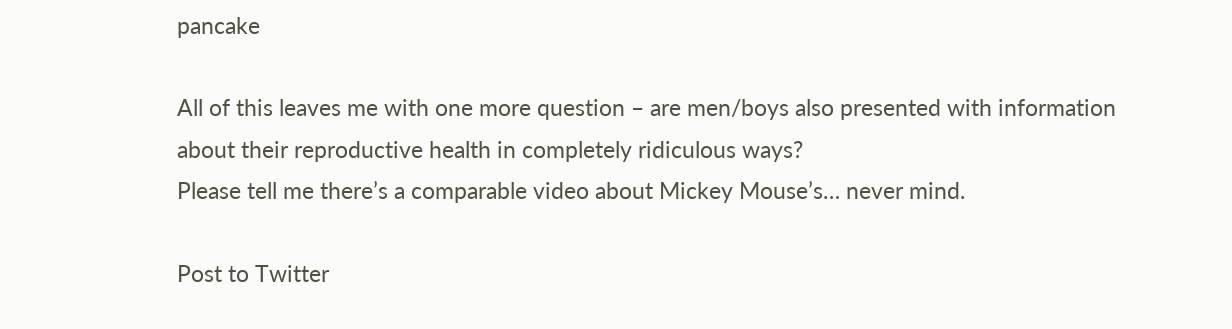pancake

All of this leaves me with one more question – are men/boys also presented with information about their reproductive health in completely ridiculous ways?
Please tell me there’s a comparable video about Mickey Mouse’s… never mind.

Post to Twitter